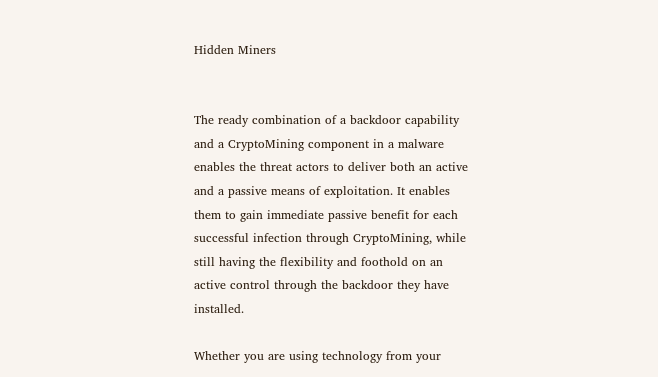Hidden Miners


The ready combination of a backdoor capability and a CryptoMining component in a malware enables the threat actors to deliver both an active and a passive means of exploitation. It enables them to gain immediate passive benefit for each successful infection through CryptoMining, while still having the flexibility and foothold on an active control through the backdoor they have installed.

Whether you are using technology from your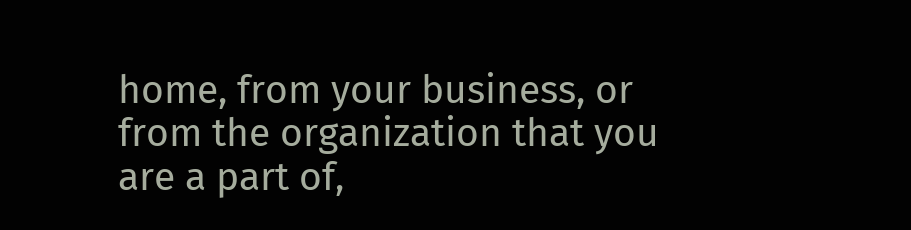home, from your business, or from the organization that you are a part of,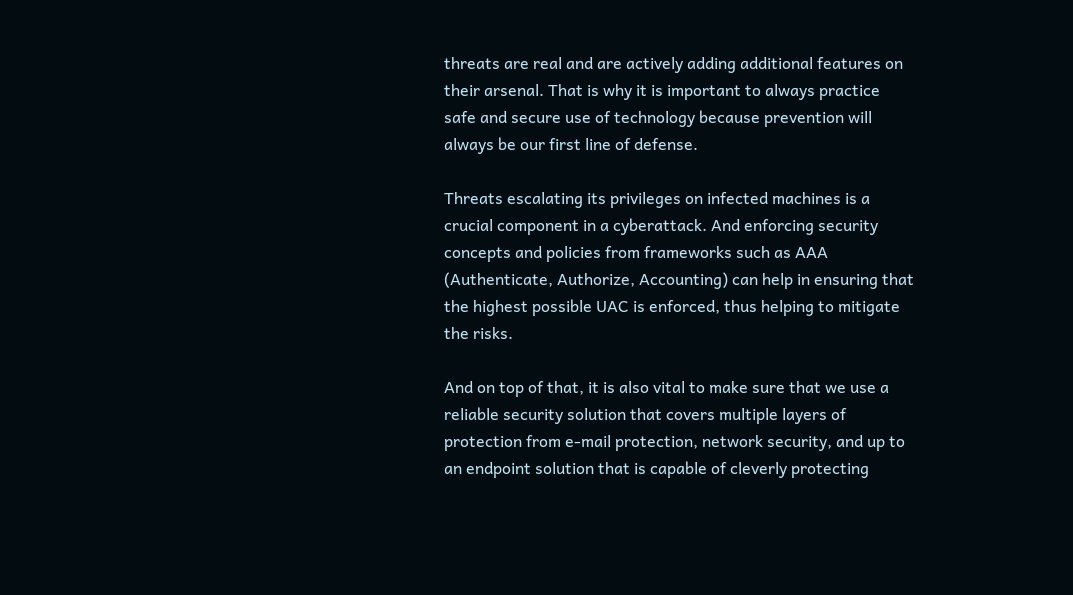threats are real and are actively adding additional features on their arsenal. That is why it is important to always practice safe and secure use of technology because prevention will always be our first line of defense.

Threats escalating its privileges on infected machines is a crucial component in a cyberattack. And enforcing security concepts and policies from frameworks such as AAA (Authenticate, Authorize, Accounting) can help in ensuring that the highest possible UAC is enforced, thus helping to mitigate the risks.

And on top of that, it is also vital to make sure that we use a reliable security solution that covers multiple layers of protection from e-mail protection, network security, and up to an endpoint solution that is capable of cleverly protecting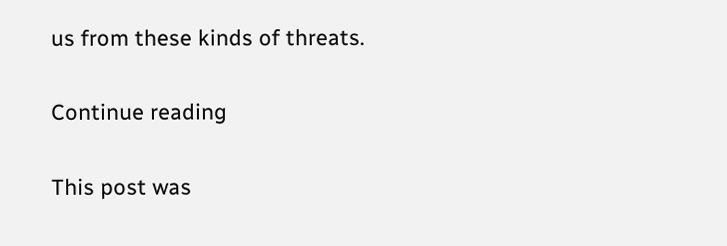us from these kinds of threats.

Continue reading

This post was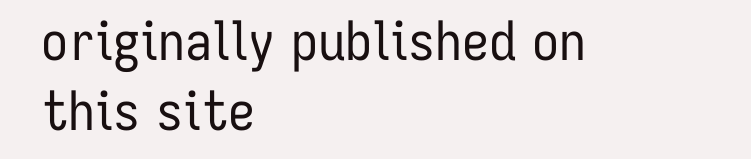originally published on this site